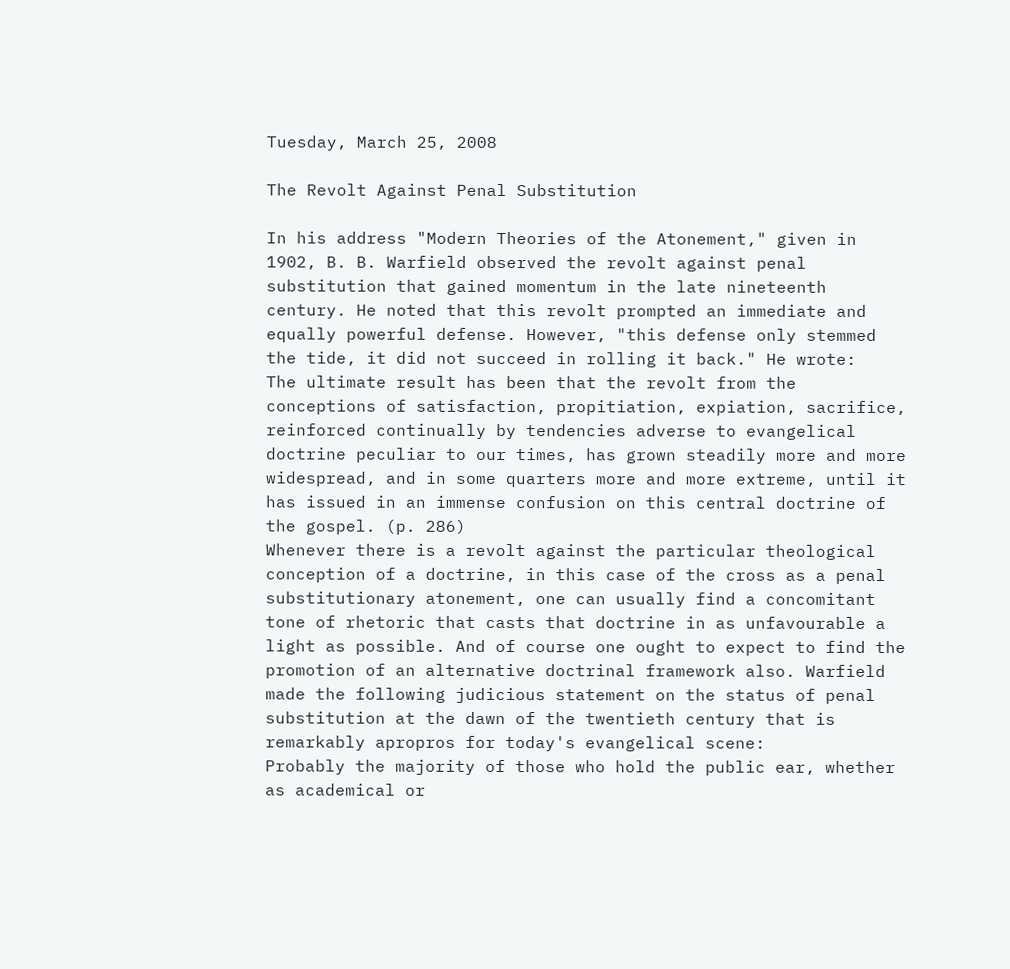Tuesday, March 25, 2008

The Revolt Against Penal Substitution

In his address "Modern Theories of the Atonement," given in 1902, B. B. Warfield observed the revolt against penal substitution that gained momentum in the late nineteenth century. He noted that this revolt prompted an immediate and equally powerful defense. However, "this defense only stemmed the tide, it did not succeed in rolling it back." He wrote:
The ultimate result has been that the revolt from the conceptions of satisfaction, propitiation, expiation, sacrifice, reinforced continually by tendencies adverse to evangelical doctrine peculiar to our times, has grown steadily more and more widespread, and in some quarters more and more extreme, until it has issued in an immense confusion on this central doctrine of the gospel. (p. 286)
Whenever there is a revolt against the particular theological conception of a doctrine, in this case of the cross as a penal substitutionary atonement, one can usually find a concomitant tone of rhetoric that casts that doctrine in as unfavourable a light as possible. And of course one ought to expect to find the promotion of an alternative doctrinal framework also. Warfield made the following judicious statement on the status of penal substitution at the dawn of the twentieth century that is remarkably apropros for today's evangelical scene:
Probably the majority of those who hold the public ear, whether as academical or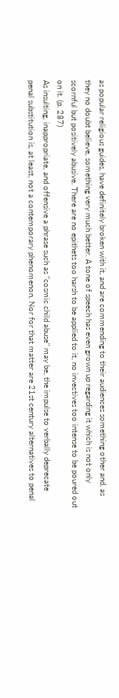as popular religious guides, have definitely broken with it, and are commending to their audiences something other and, as they no doubt believe, something very much better. A tone of speech has even grown up regarding it which is not only scornful but positively abusive. There are no epithets too harsh to be applied to it, no invectives too intense to be poured out on it. (p. 287)
As insulting, inappropriate, and offensive a phrase such as "cosmic child abuse" may be, the impulse to verbally deprecate penal substitution is, at least, not a contemporary phenomenon. Nor for that matter are 21st century alternatives to penal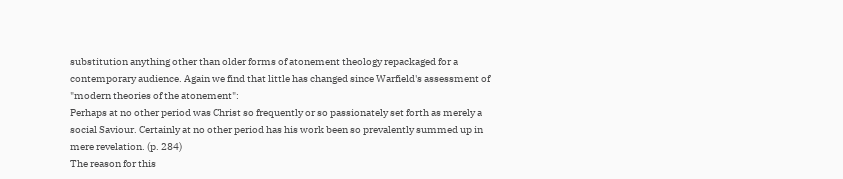substitution anything other than older forms of atonement theology repackaged for a contemporary audience. Again we find that little has changed since Warfield's assessment of "modern theories of the atonement":
Perhaps at no other period was Christ so frequently or so passionately set forth as merely a social Saviour. Certainly at no other period has his work been so prevalently summed up in mere revelation. (p. 284)
The reason for this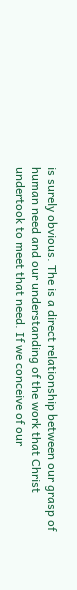is surely obvious. The is a direct relationship between our grasp of human need and our understanding of the work that Christ undertook to meet that need. If we conceive of our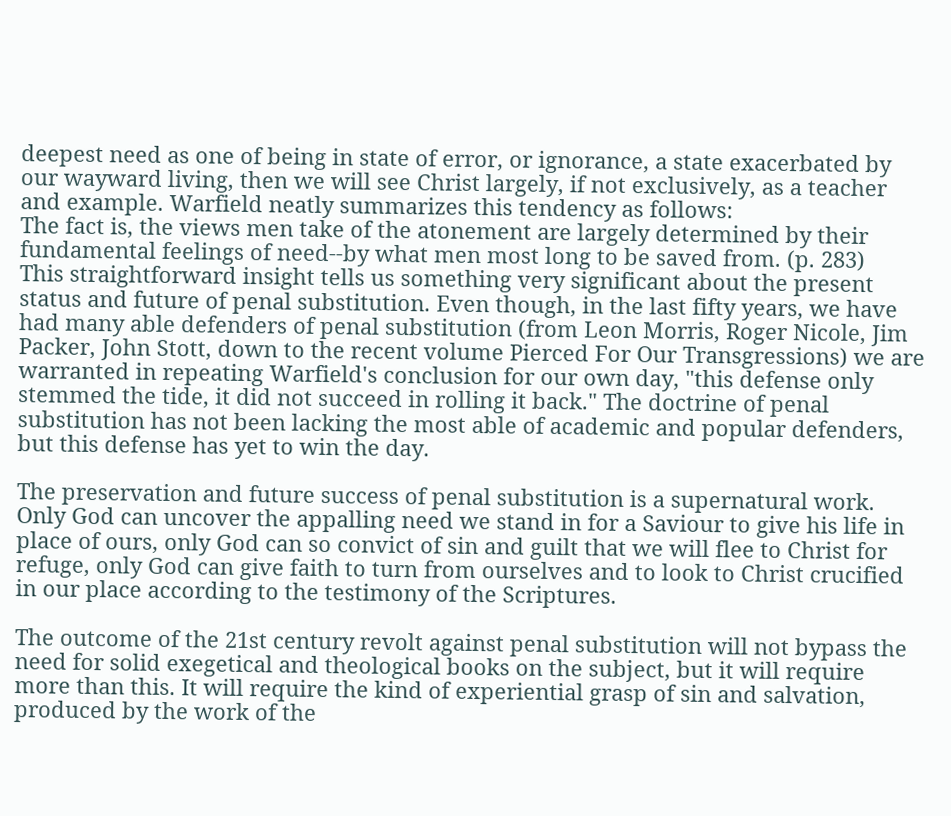deepest need as one of being in state of error, or ignorance, a state exacerbated by our wayward living, then we will see Christ largely, if not exclusively, as a teacher and example. Warfield neatly summarizes this tendency as follows:
The fact is, the views men take of the atonement are largely determined by their fundamental feelings of need--by what men most long to be saved from. (p. 283)
This straightforward insight tells us something very significant about the present status and future of penal substitution. Even though, in the last fifty years, we have had many able defenders of penal substitution (from Leon Morris, Roger Nicole, Jim Packer, John Stott, down to the recent volume Pierced For Our Transgressions) we are warranted in repeating Warfield's conclusion for our own day, "this defense only stemmed the tide, it did not succeed in rolling it back." The doctrine of penal substitution has not been lacking the most able of academic and popular defenders, but this defense has yet to win the day.

The preservation and future success of penal substitution is a supernatural work. Only God can uncover the appalling need we stand in for a Saviour to give his life in place of ours, only God can so convict of sin and guilt that we will flee to Christ for refuge, only God can give faith to turn from ourselves and to look to Christ crucified in our place according to the testimony of the Scriptures.

The outcome of the 21st century revolt against penal substitution will not bypass the need for solid exegetical and theological books on the subject, but it will require more than this. It will require the kind of experiential grasp of sin and salvation, produced by the work of the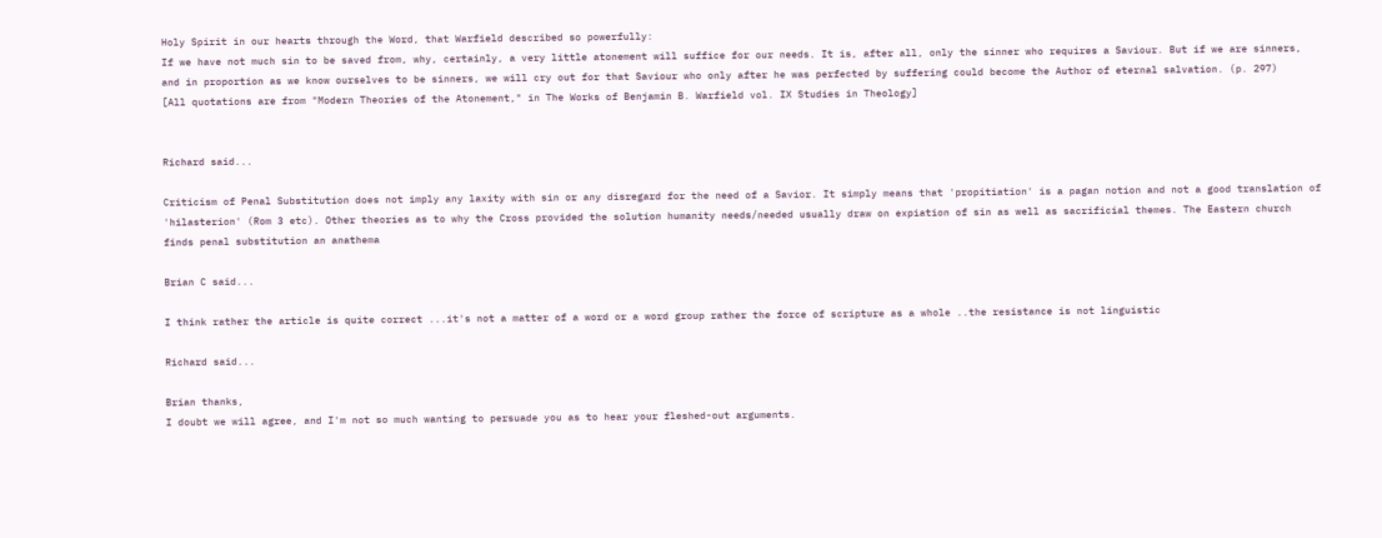Holy Spirit in our hearts through the Word, that Warfield described so powerfully:
If we have not much sin to be saved from, why, certainly, a very little atonement will suffice for our needs. It is, after all, only the sinner who requires a Saviour. But if we are sinners, and in proportion as we know ourselves to be sinners, we will cry out for that Saviour who only after he was perfected by suffering could become the Author of eternal salvation. (p. 297)
[All quotations are from "Modern Theories of the Atonement," in The Works of Benjamin B. Warfield vol. IX Studies in Theology]


Richard said...

Criticism of Penal Substitution does not imply any laxity with sin or any disregard for the need of a Savior. It simply means that 'propitiation' is a pagan notion and not a good translation of 'hilasterion' (Rom 3 etc). Other theories as to why the Cross provided the solution humanity needs/needed usually draw on expiation of sin as well as sacrificial themes. The Eastern church finds penal substitution an anathema

Brian C said...

I think rather the article is quite correct ...it's not a matter of a word or a word group rather the force of scripture as a whole ..the resistance is not linguistic

Richard said...

Brian thanks,
I doubt we will agree, and I'm not so much wanting to persuade you as to hear your fleshed-out arguments.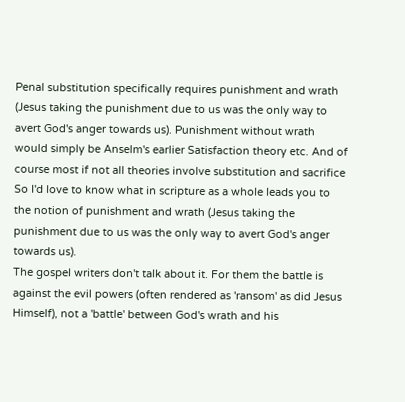Penal substitution specifically requires punishment and wrath (Jesus taking the punishment due to us was the only way to avert God's anger towards us). Punishment without wrath would simply be Anselm's earlier Satisfaction theory etc. And of course most if not all theories involve substitution and sacrifice
So I'd love to know what in scripture as a whole leads you to the notion of punishment and wrath (Jesus taking the punishment due to us was the only way to avert God's anger towards us).
The gospel writers don't talk about it. For them the battle is against the evil powers (often rendered as 'ransom' as did Jesus Himself), not a 'battle' between God's wrath and his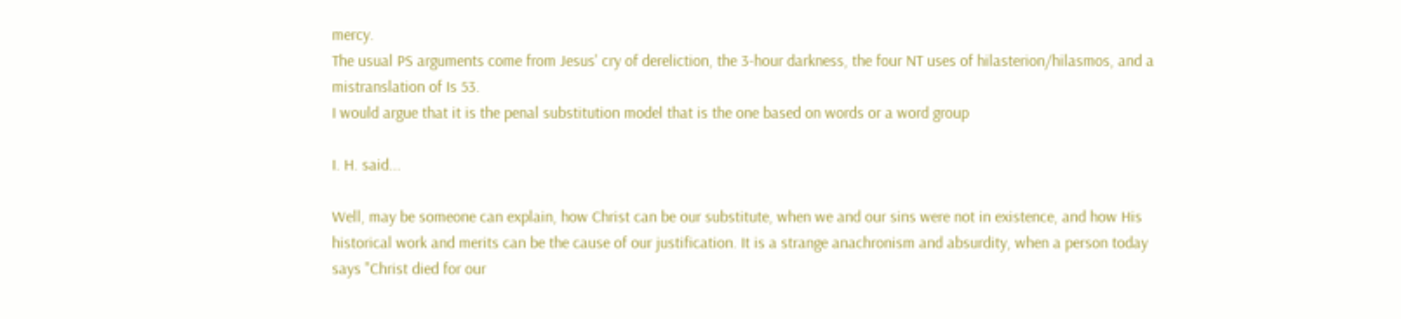mercy.
The usual PS arguments come from Jesus' cry of dereliction, the 3-hour darkness, the four NT uses of hilasterion/hilasmos, and a mistranslation of Is 53.
I would argue that it is the penal substitution model that is the one based on words or a word group

I. H. said...

Well, may be someone can explain, how Christ can be our substitute, when we and our sins were not in existence, and how His historical work and merits can be the cause of our justification. It is a strange anachronism and absurdity, when a person today says "Christ died for our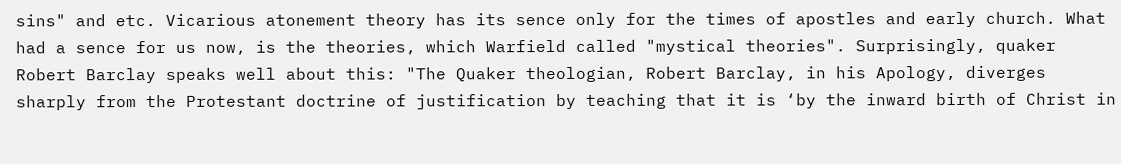sins" and etc. Vicarious atonement theory has its sence only for the times of apostles and early church. What had a sence for us now, is the theories, which Warfield called "mystical theories". Surprisingly, quaker Robert Barclay speaks well about this: "The Quaker theologian, Robert Barclay, in his Apology, diverges sharply from the Protestant doctrine of justification by teaching that it is ‘by the inward birth of Christ in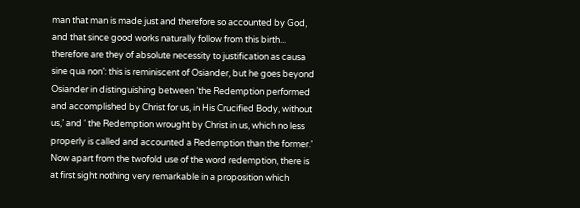man that man is made just and therefore so accounted by God, and that since good works naturally follow from this birth... therefore are they of absolute necessity to justification as causa sine qua non’: this is reminiscent of Osiander, but he goes beyond Osiander in distinguishing between ‘the Redemption performed and accomplished by Christ for us, in His Crucified Body, without us,’ and ‘ the Redemption wrought by Christ in us, which no less properly is called and accounted a Redemption than the former.’ Now apart from the twofold use of the word redemption, there is at first sight nothing very remarkable in a proposition which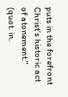puts in the forefront Christ’s historic act of atonement." (quot. in.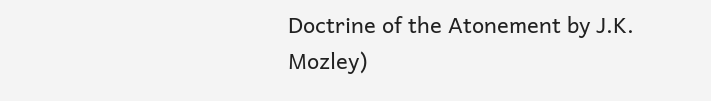Doctrine of the Atonement by J.K. Mozley)